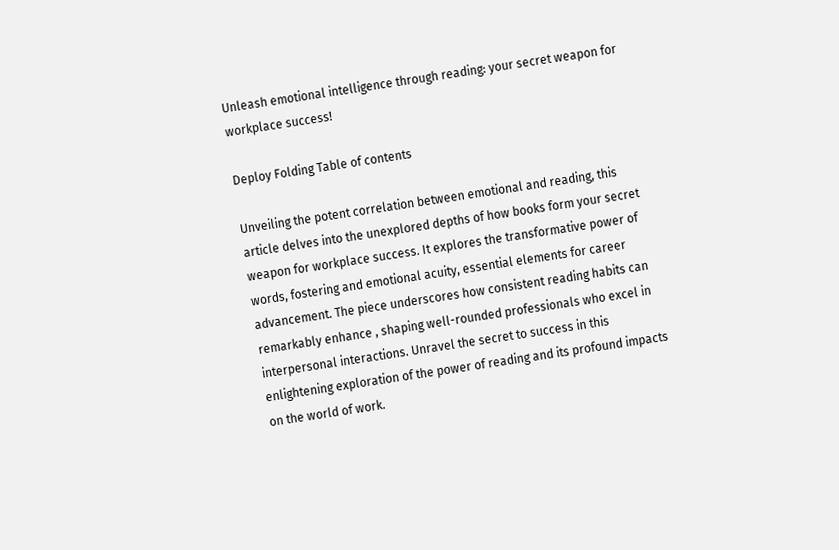Unleash emotional intelligence through reading: your secret weapon for workplace success!

Deploy Folding Table of contents

Unveiling the potent correlation between emotional and reading, this article delves into the unexplored depths of how books form your secret weapon for workplace success. It explores the transformative power of words, fostering and emotional acuity, essential elements for career advancement. The piece underscores how consistent reading habits can remarkably enhance , shaping well-rounded professionals who excel in interpersonal interactions. Unravel the secret to success in this enlightening exploration of the power of reading and its profound impacts on the world of work.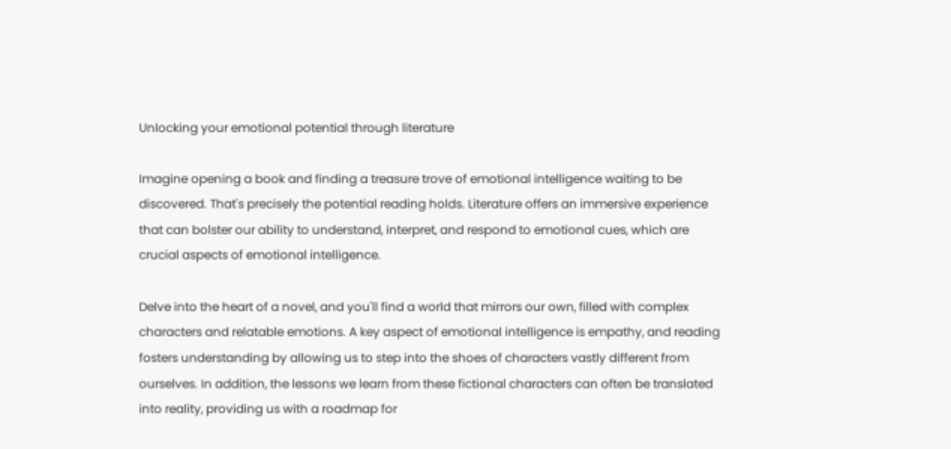Unlocking your emotional potential through literature

Imagine opening a book and finding a treasure trove of emotional intelligence waiting to be discovered. That's precisely the potential reading holds. Literature offers an immersive experience that can bolster our ability to understand, interpret, and respond to emotional cues, which are crucial aspects of emotional intelligence.

Delve into the heart of a novel, and you'll find a world that mirrors our own, filled with complex characters and relatable emotions. A key aspect of emotional intelligence is empathy, and reading fosters understanding by allowing us to step into the shoes of characters vastly different from ourselves. In addition, the lessons we learn from these fictional characters can often be translated into reality, providing us with a roadmap for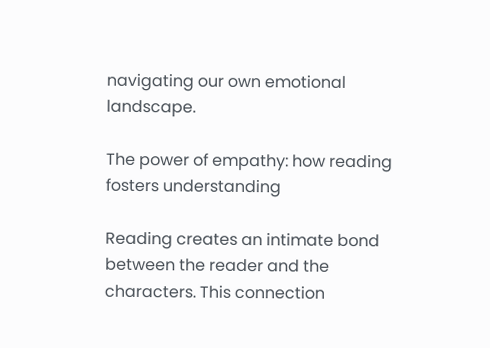navigating our own emotional landscape.

The power of empathy: how reading fosters understanding

Reading creates an intimate bond between the reader and the characters. This connection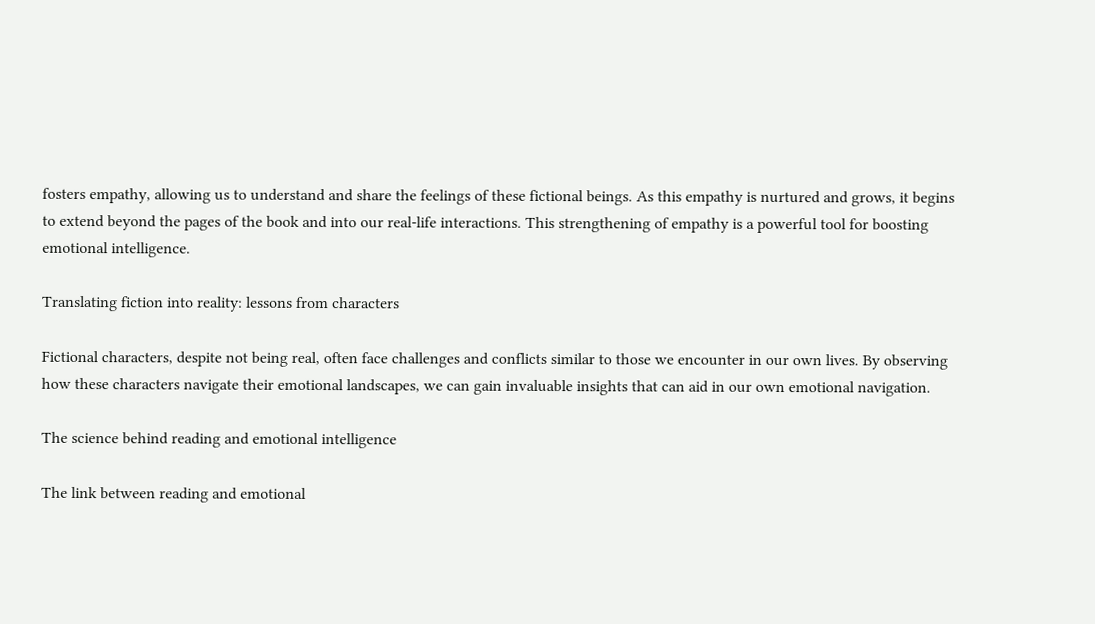fosters empathy, allowing us to understand and share the feelings of these fictional beings. As this empathy is nurtured and grows, it begins to extend beyond the pages of the book and into our real-life interactions. This strengthening of empathy is a powerful tool for boosting emotional intelligence.

Translating fiction into reality: lessons from characters

Fictional characters, despite not being real, often face challenges and conflicts similar to those we encounter in our own lives. By observing how these characters navigate their emotional landscapes, we can gain invaluable insights that can aid in our own emotional navigation.

The science behind reading and emotional intelligence

The link between reading and emotional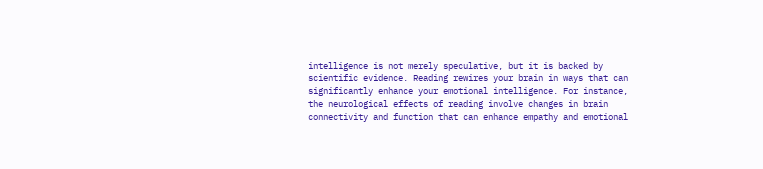intelligence is not merely speculative, but it is backed by scientific evidence. Reading rewires your brain in ways that can significantly enhance your emotional intelligence. For instance, the neurological effects of reading involve changes in brain connectivity and function that can enhance empathy and emotional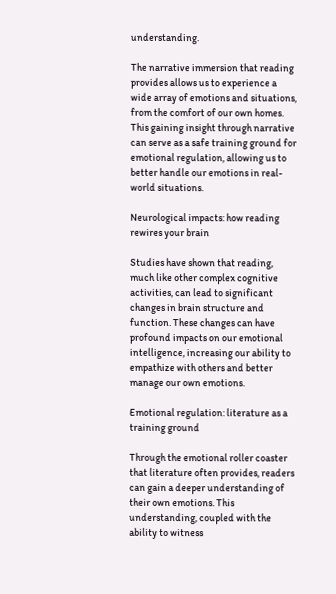understanding.

The narrative immersion that reading provides allows us to experience a wide array of emotions and situations, from the comfort of our own homes. This gaining insight through narrative can serve as a safe training ground for emotional regulation, allowing us to better handle our emotions in real-world situations.

Neurological impacts: how reading rewires your brain

Studies have shown that reading, much like other complex cognitive activities, can lead to significant changes in brain structure and function. These changes can have profound impacts on our emotional intelligence, increasing our ability to empathize with others and better manage our own emotions.

Emotional regulation: literature as a training ground

Through the emotional roller coaster that literature often provides, readers can gain a deeper understanding of their own emotions. This understanding, coupled with the ability to witness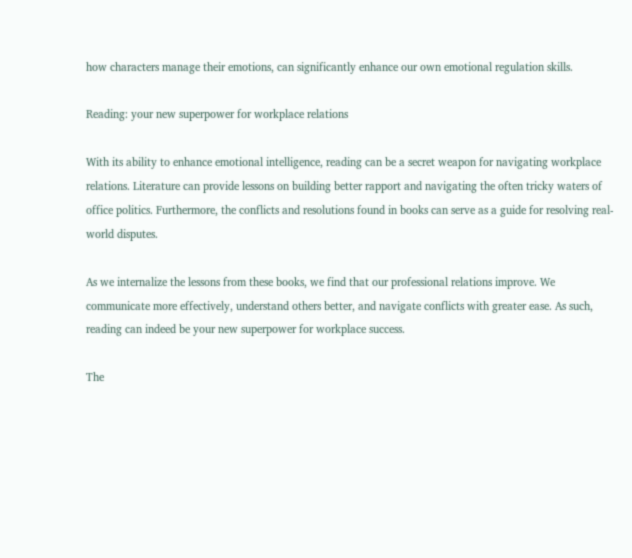how characters manage their emotions, can significantly enhance our own emotional regulation skills.

Reading: your new superpower for workplace relations

With its ability to enhance emotional intelligence, reading can be a secret weapon for navigating workplace relations. Literature can provide lessons on building better rapport and navigating the often tricky waters of office politics. Furthermore, the conflicts and resolutions found in books can serve as a guide for resolving real-world disputes.

As we internalize the lessons from these books, we find that our professional relations improve. We communicate more effectively, understand others better, and navigate conflicts with greater ease. As such, reading can indeed be your new superpower for workplace success.

The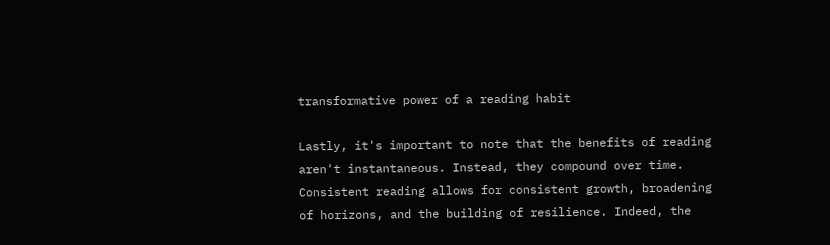transformative power of a reading habit

Lastly, it's important to note that the benefits of reading aren't instantaneous. Instead, they compound over time. Consistent reading allows for consistent growth, broadening of horizons, and the building of resilience. Indeed, the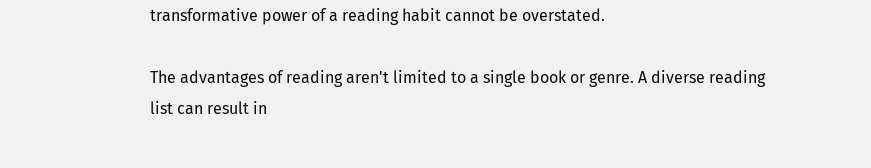transformative power of a reading habit cannot be overstated.

The advantages of reading aren't limited to a single book or genre. A diverse reading list can result in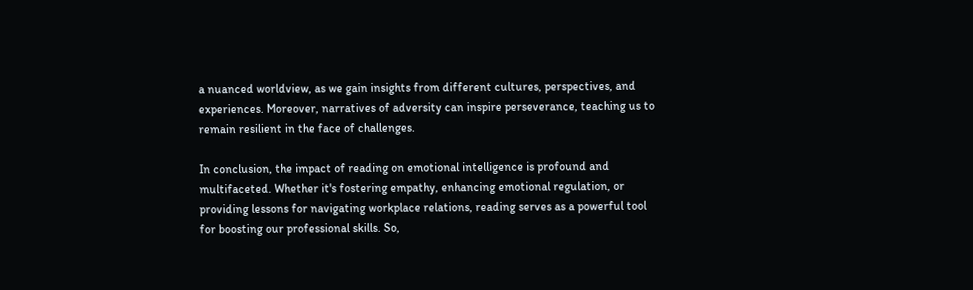a nuanced worldview, as we gain insights from different cultures, perspectives, and experiences. Moreover, narratives of adversity can inspire perseverance, teaching us to remain resilient in the face of challenges.

In conclusion, the impact of reading on emotional intelligence is profound and multifaceted. Whether it's fostering empathy, enhancing emotional regulation, or providing lessons for navigating workplace relations, reading serves as a powerful tool for boosting our professional skills. So,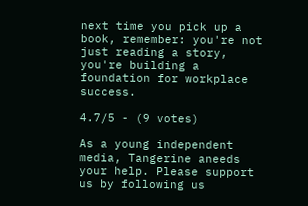next time you pick up a book, remember: you're not just reading a story, you're building a foundation for workplace success.

4.7/5 - (9 votes)

As a young independent media, Tangerine aneeds your help. Please support us by following us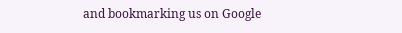and bookmarking us on Google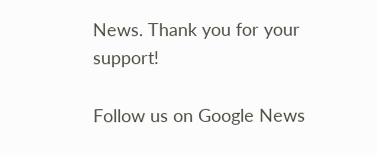News. Thank you for your support!

Follow us on Google News